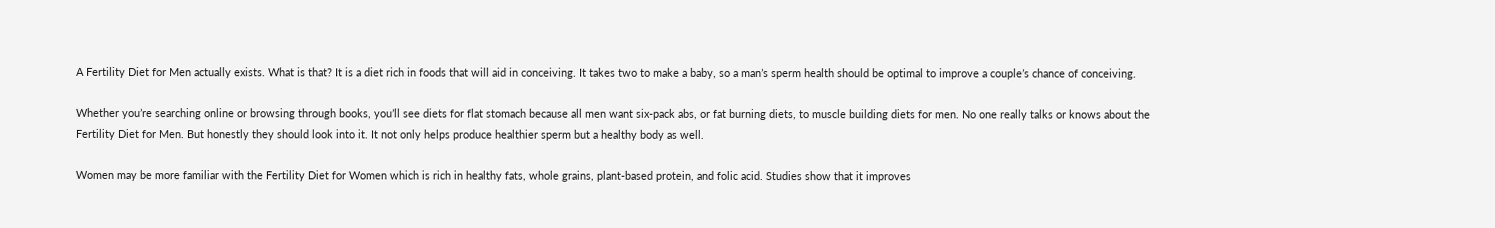A Fertility Diet for Men actually exists. What is that? It is a diet rich in foods that will aid in conceiving. It takes two to make a baby, so a man’s sperm health should be optimal to improve a couple’s chance of conceiving.

Whether you’re searching online or browsing through books, you’ll see diets for flat stomach because all men want six-pack abs, or fat burning diets, to muscle building diets for men. No one really talks or knows about the Fertility Diet for Men. But honestly they should look into it. It not only helps produce healthier sperm but a healthy body as well.

Women may be more familiar with the Fertility Diet for Women which is rich in healthy fats, whole grains, plant-based protein, and folic acid. Studies show that it improves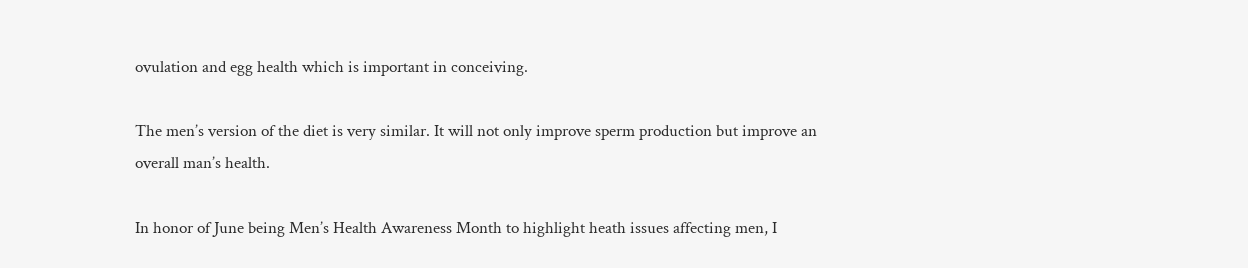ovulation and egg health which is important in conceiving.

The men’s version of the diet is very similar. It will not only improve sperm production but improve an overall man’s health.

In honor of June being Men’s Health Awareness Month to highlight heath issues affecting men, I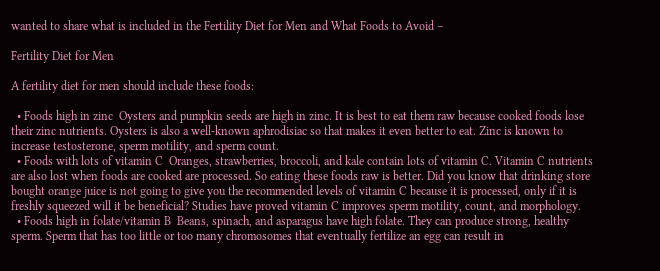wanted to share what is included in the Fertility Diet for Men and What Foods to Avoid –

Fertility Diet for Men

A fertility diet for men should include these foods:

  • Foods high in zinc  Oysters and pumpkin seeds are high in zinc. It is best to eat them raw because cooked foods lose their zinc nutrients. Oysters is also a well-known aphrodisiac so that makes it even better to eat. Zinc is known to increase testosterone, sperm motility, and sperm count.
  • Foods with lots of vitamin C  Oranges, strawberries, broccoli, and kale contain lots of vitamin C. Vitamin C nutrients are also lost when foods are cooked are processed. So eating these foods raw is better. Did you know that drinking store bought orange juice is not going to give you the recommended levels of vitamin C because it is processed, only if it is freshly squeezed will it be beneficial? Studies have proved vitamin C improves sperm motility, count, and morphology.
  • Foods high in folate/vitamin B  Beans, spinach, and asparagus have high folate. They can produce strong, healthy sperm. Sperm that has too little or too many chromosomes that eventually fertilize an egg can result in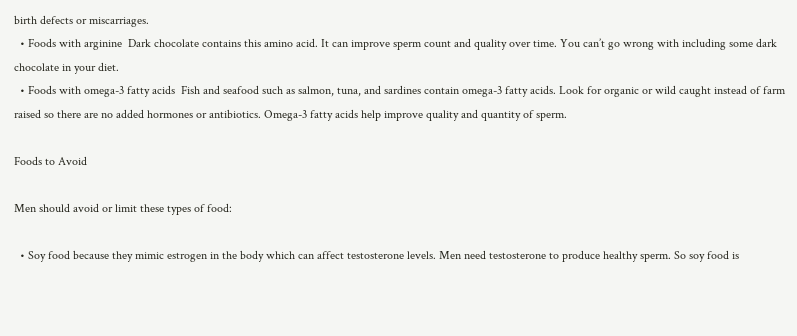birth defects or miscarriages.
  • Foods with arginine  Dark chocolate contains this amino acid. It can improve sperm count and quality over time. You can’t go wrong with including some dark chocolate in your diet.
  • Foods with omega-3 fatty acids  Fish and seafood such as salmon, tuna, and sardines contain omega-3 fatty acids. Look for organic or wild caught instead of farm raised so there are no added hormones or antibiotics. Omega-3 fatty acids help improve quality and quantity of sperm.

Foods to Avoid

Men should avoid or limit these types of food:

  • Soy food because they mimic estrogen in the body which can affect testosterone levels. Men need testosterone to produce healthy sperm. So soy food is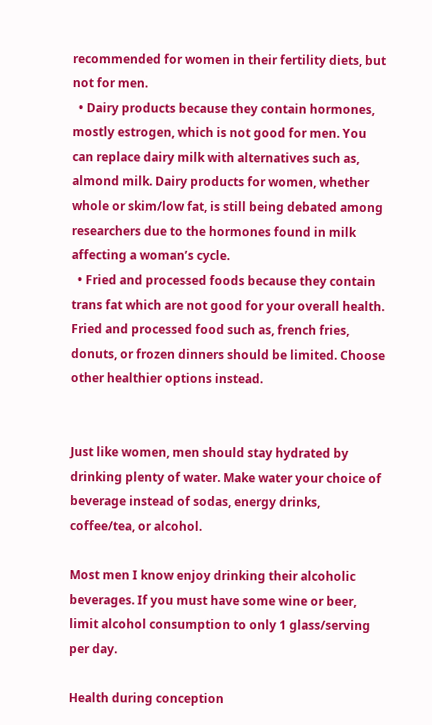recommended for women in their fertility diets, but not for men.
  • Dairy products because they contain hormones, mostly estrogen, which is not good for men. You can replace dairy milk with alternatives such as, almond milk. Dairy products for women, whether whole or skim/low fat, is still being debated among researchers due to the hormones found in milk affecting a woman’s cycle.
  • Fried and processed foods because they contain trans fat which are not good for your overall health. Fried and processed food such as, french fries, donuts, or frozen dinners should be limited. Choose other healthier options instead.


Just like women, men should stay hydrated by drinking plenty of water. Make water your choice of beverage instead of sodas, energy drinks, coffee/tea, or alcohol.

Most men I know enjoy drinking their alcoholic beverages. If you must have some wine or beer, limit alcohol consumption to only 1 glass/serving per day.

Health during conception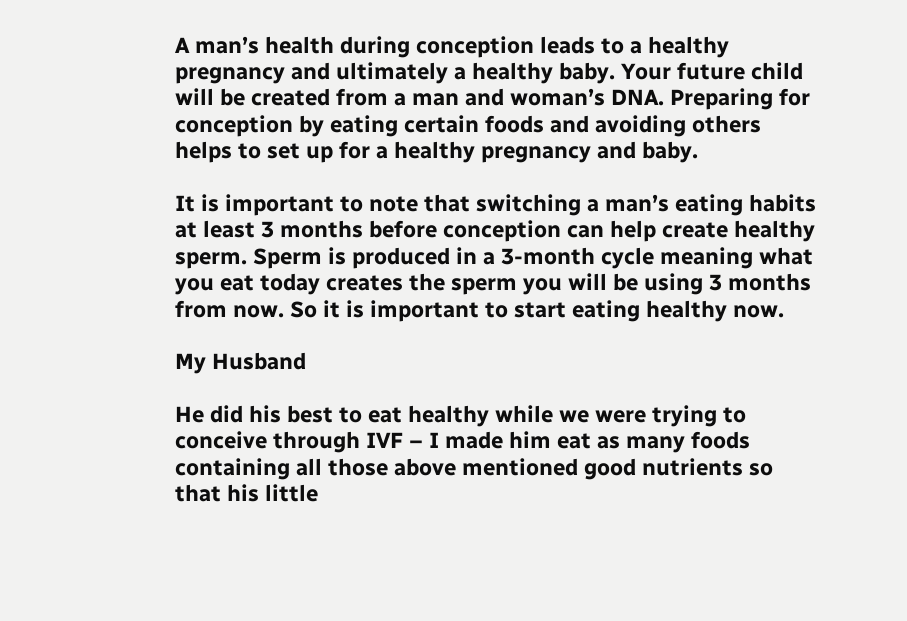A man’s health during conception leads to a healthy pregnancy and ultimately a healthy baby. Your future child will be created from a man and woman’s DNA. Preparing for conception by eating certain foods and avoiding others helps to set up for a healthy pregnancy and baby.

It is important to note that switching a man’s eating habits at least 3 months before conception can help create healthy sperm. Sperm is produced in a 3-month cycle meaning what you eat today creates the sperm you will be using 3 months from now. So it is important to start eating healthy now.

My Husband

He did his best to eat healthy while we were trying to conceive through IVF – I made him eat as many foods containing all those above mentioned good nutrients so that his little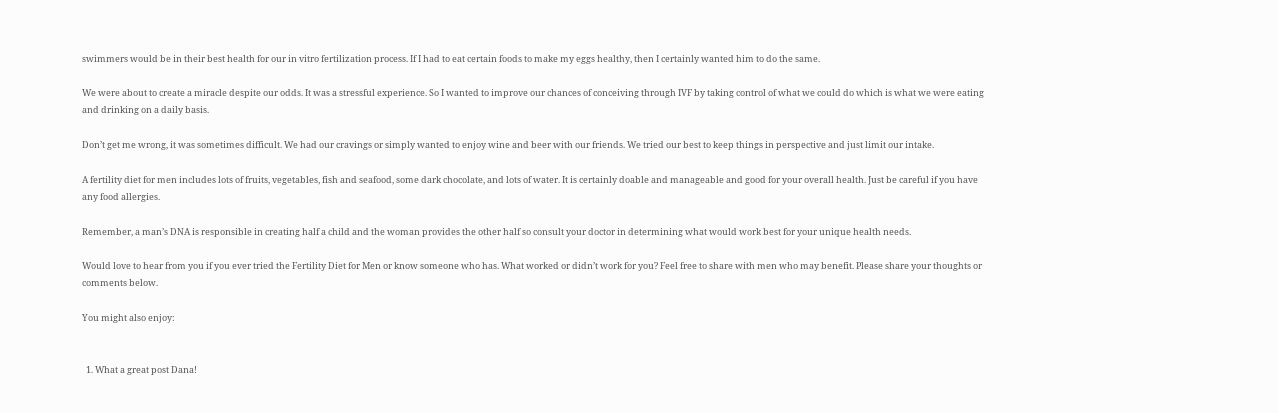swimmers would be in their best health for our in vitro fertilization process. If I had to eat certain foods to make my eggs healthy, then I certainly wanted him to do the same.

We were about to create a miracle despite our odds. It was a stressful experience. So I wanted to improve our chances of conceiving through IVF by taking control of what we could do which is what we were eating and drinking on a daily basis.

Don’t get me wrong, it was sometimes difficult. We had our cravings or simply wanted to enjoy wine and beer with our friends. We tried our best to keep things in perspective and just limit our intake.

A fertility diet for men includes lots of fruits, vegetables, fish and seafood, some dark chocolate, and lots of water. It is certainly doable and manageable and good for your overall health. Just be careful if you have any food allergies.

Remember, a man’s DNA is responsible in creating half a child and the woman provides the other half so consult your doctor in determining what would work best for your unique health needs.

Would love to hear from you if you ever tried the Fertility Diet for Men or know someone who has. What worked or didn’t work for you? Feel free to share with men who may benefit. Please share your thoughts or comments below.

You might also enjoy:


  1. What a great post Dana!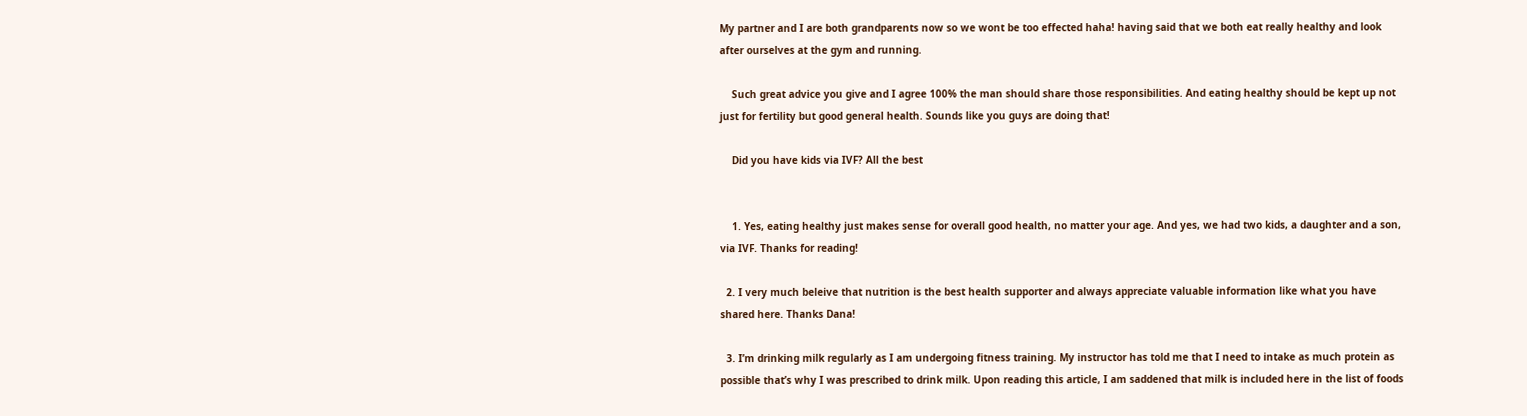My partner and I are both grandparents now so we wont be too effected haha! having said that we both eat really healthy and look after ourselves at the gym and running.

    Such great advice you give and I agree 100% the man should share those responsibilities. And eating healthy should be kept up not just for fertility but good general health. Sounds like you guys are doing that!

    Did you have kids via IVF? All the best


    1. Yes, eating healthy just makes sense for overall good health, no matter your age. And yes, we had two kids, a daughter and a son, via IVF. Thanks for reading!

  2. I very much beleive that nutrition is the best health supporter and always appreciate valuable information like what you have shared here. Thanks Dana!

  3. I’m drinking milk regularly as I am undergoing fitness training. My instructor has told me that I need to intake as much protein as possible that’s why I was prescribed to drink milk. Upon reading this article, I am saddened that milk is included here in the list of foods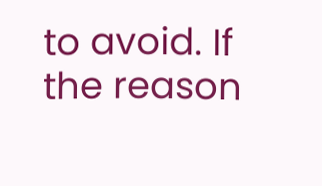to avoid. If the reason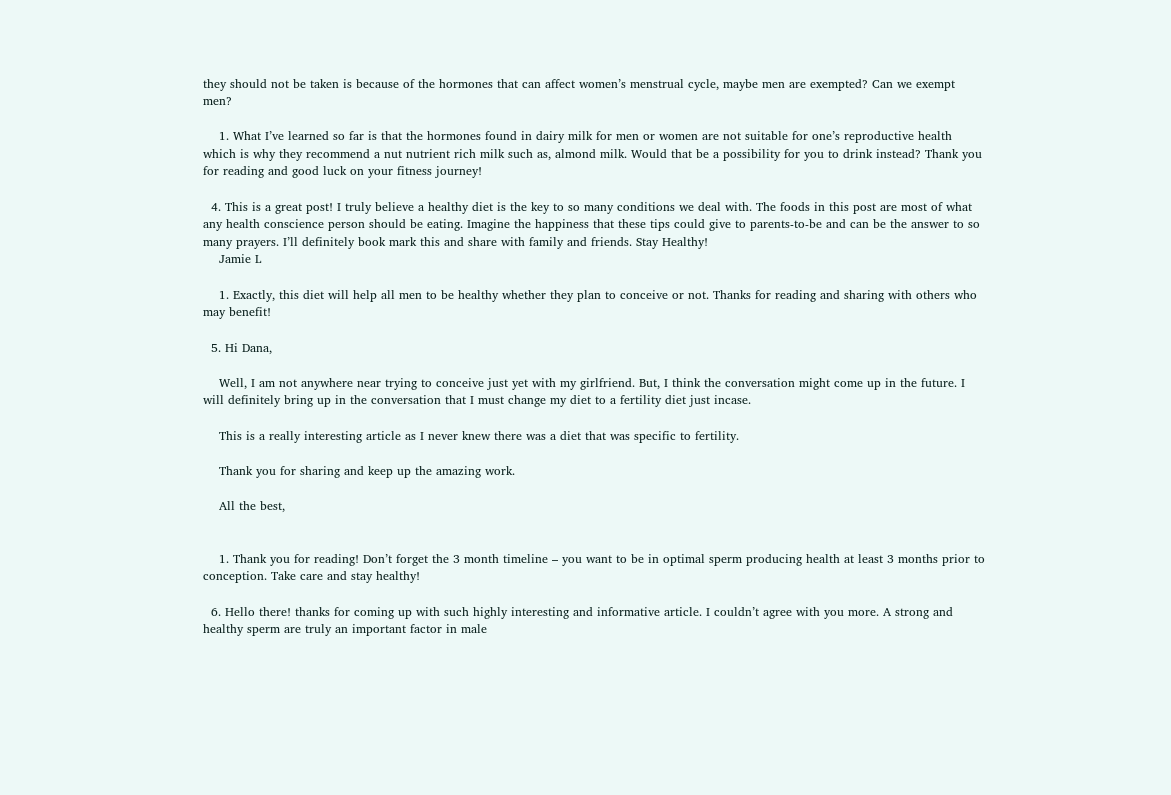they should not be taken is because of the hormones that can affect women’s menstrual cycle, maybe men are exempted? Can we exempt men?

    1. What I’ve learned so far is that the hormones found in dairy milk for men or women are not suitable for one’s reproductive health which is why they recommend a nut nutrient rich milk such as, almond milk. Would that be a possibility for you to drink instead? Thank you for reading and good luck on your fitness journey!

  4. This is a great post! I truly believe a healthy diet is the key to so many conditions we deal with. The foods in this post are most of what any health conscience person should be eating. Imagine the happiness that these tips could give to parents-to-be and can be the answer to so many prayers. I’ll definitely book mark this and share with family and friends. Stay Healthy!
    Jamie L

    1. Exactly, this diet will help all men to be healthy whether they plan to conceive or not. Thanks for reading and sharing with others who may benefit!

  5. Hi Dana,

    Well, I am not anywhere near trying to conceive just yet with my girlfriend. But, I think the conversation might come up in the future. I will definitely bring up in the conversation that I must change my diet to a fertility diet just incase.

    This is a really interesting article as I never knew there was a diet that was specific to fertility.

    Thank you for sharing and keep up the amazing work.

    All the best,


    1. Thank you for reading! Don’t forget the 3 month timeline – you want to be in optimal sperm producing health at least 3 months prior to conception. Take care and stay healthy!

  6. Hello there! thanks for coming up with such highly interesting and informative article. I couldn’t agree with you more. A strong and healthy sperm are truly an important factor in male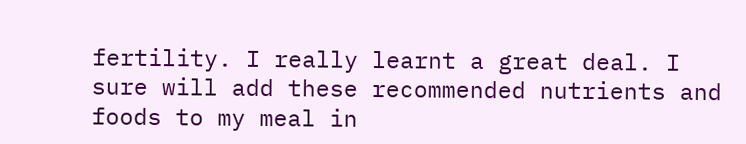fertility. I really learnt a great deal. I sure will add these recommended nutrients and foods to my meal in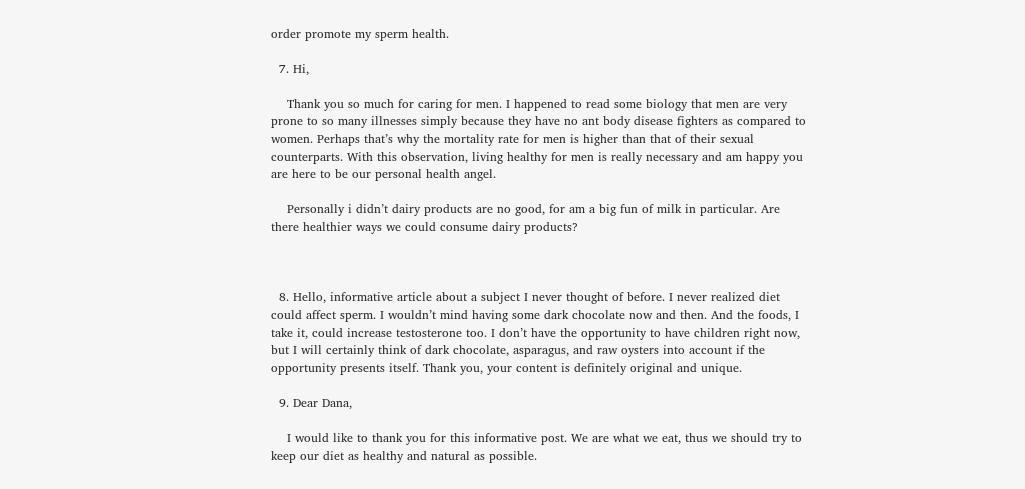order promote my sperm health.

  7. Hi,

    Thank you so much for caring for men. I happened to read some biology that men are very prone to so many illnesses simply because they have no ant body disease fighters as compared to women. Perhaps that’s why the mortality rate for men is higher than that of their sexual counterparts. With this observation, living healthy for men is really necessary and am happy you are here to be our personal health angel.

    Personally i didn’t dairy products are no good, for am a big fun of milk in particular. Are there healthier ways we could consume dairy products?



  8. Hello, informative article about a subject I never thought of before. I never realized diet could affect sperm. I wouldn’t mind having some dark chocolate now and then. And the foods, I take it, could increase testosterone too. I don’t have the opportunity to have children right now, but I will certainly think of dark chocolate, asparagus, and raw oysters into account if the opportunity presents itself. Thank you, your content is definitely original and unique.

  9. Dear Dana,

    I would like to thank you for this informative post. We are what we eat, thus we should try to keep our diet as healthy and natural as possible.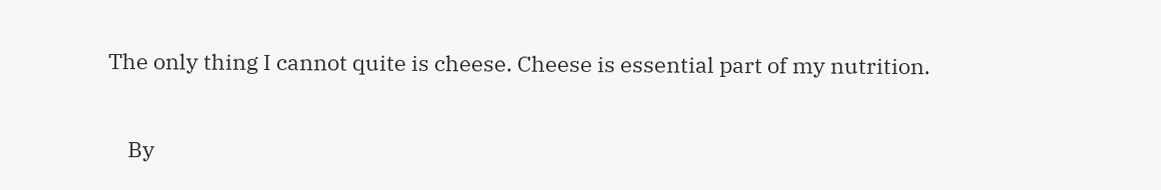The only thing I cannot quite is cheese. Cheese is essential part of my nutrition.

    By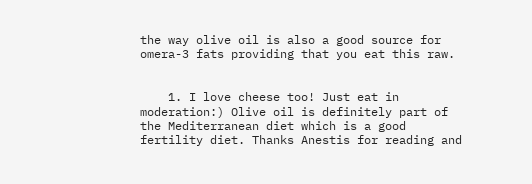the way olive oil is also a good source for omera-3 fats providing that you eat this raw.


    1. I love cheese too! Just eat in moderation:) Olive oil is definitely part of the Mediterranean diet which is a good fertility diet. Thanks Anestis for reading and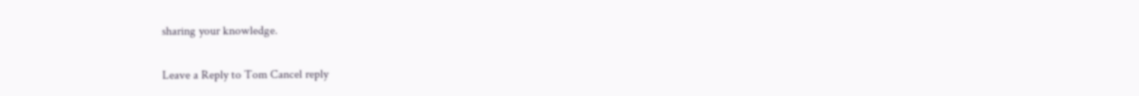sharing your knowledge.

Leave a Reply to Tom Cancel reply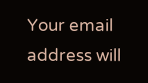Your email address will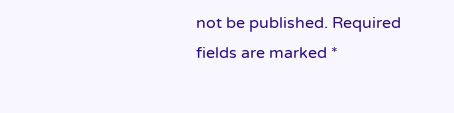not be published. Required fields are marked *